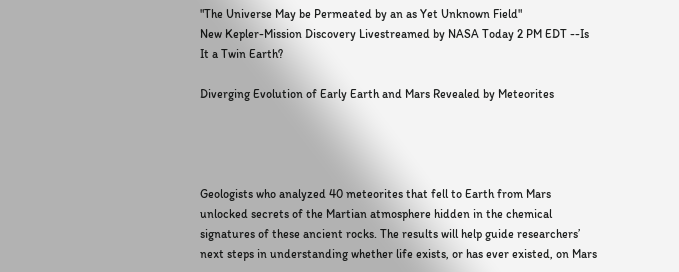"The Universe May be Permeated by an as Yet Unknown Field"
New Kepler-Mission Discovery Livestreamed by NASA Today 2 PM EDT --Is It a Twin Earth?

Diverging Evolution of Early Earth and Mars Revealed by Meteorites




Geologists who analyzed 40 meteorites that fell to Earth from Mars unlocked secrets of the Martian atmosphere hidden in the chemical signatures of these ancient rocks. The results will help guide researchers’ next steps in understanding whether life exists, or has ever existed, on Mars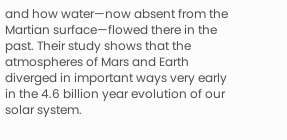and how water—now absent from the Martian surface—flowed there in the past. Their study shows that the atmospheres of Mars and Earth diverged in important ways very early in the 4.6 billion year evolution of our solar system.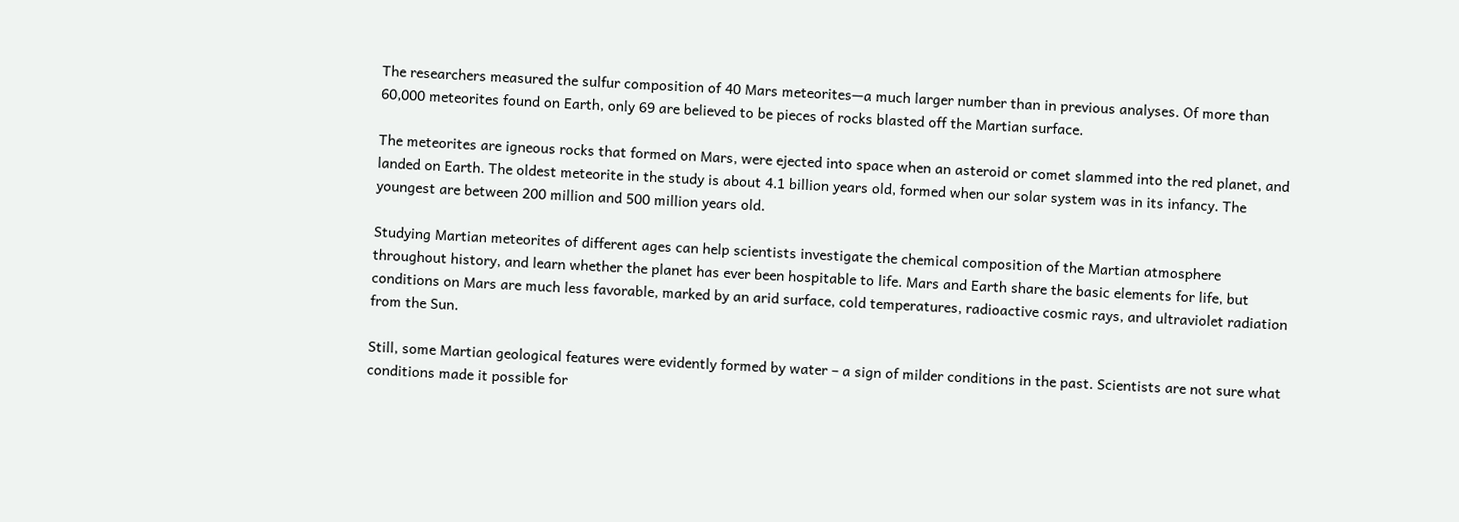The researchers measured the sulfur composition of 40 Mars meteorites—a much larger number than in previous analyses. Of more than 60,000 meteorites found on Earth, only 69 are believed to be pieces of rocks blasted off the Martian surface.

The meteorites are igneous rocks that formed on Mars, were ejected into space when an asteroid or comet slammed into the red planet, and landed on Earth. The oldest meteorite in the study is about 4.1 billion years old, formed when our solar system was in its infancy. The youngest are between 200 million and 500 million years old.

Studying Martian meteorites of different ages can help scientists investigate the chemical composition of the Martian atmosphere throughout history, and learn whether the planet has ever been hospitable to life. Mars and Earth share the basic elements for life, but conditions on Mars are much less favorable, marked by an arid surface, cold temperatures, radioactive cosmic rays, and ultraviolet radiation from the Sun.

Still, some Martian geological features were evidently formed by water – a sign of milder conditions in the past. Scientists are not sure what conditions made it possible for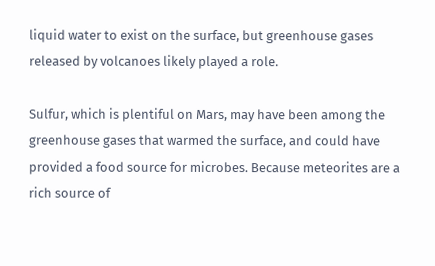liquid water to exist on the surface, but greenhouse gases released by volcanoes likely played a role.

Sulfur, which is plentiful on Mars, may have been among the greenhouse gases that warmed the surface, and could have provided a food source for microbes. Because meteorites are a rich source of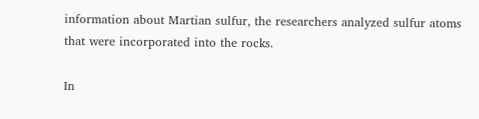information about Martian sulfur, the researchers analyzed sulfur atoms that were incorporated into the rocks.

In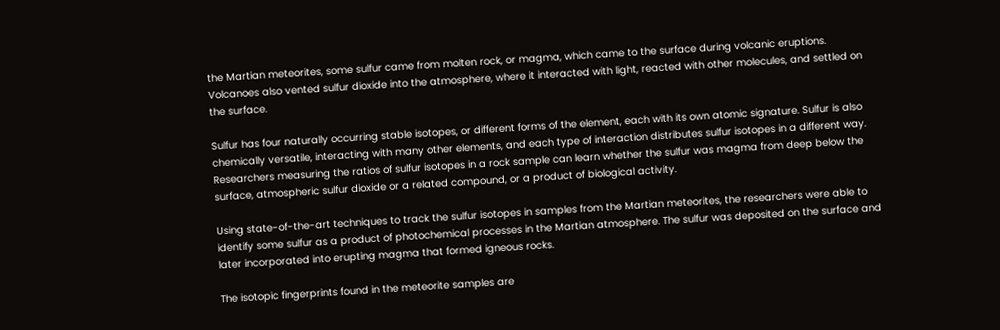the Martian meteorites, some sulfur came from molten rock, or magma, which came to the surface during volcanic eruptions. Volcanoes also vented sulfur dioxide into the atmosphere, where it interacted with light, reacted with other molecules, and settled on the surface.

Sulfur has four naturally occurring stable isotopes, or different forms of the element, each with its own atomic signature. Sulfur is also chemically versatile, interacting with many other elements, and each type of interaction distributes sulfur isotopes in a different way. Researchers measuring the ratios of sulfur isotopes in a rock sample can learn whether the sulfur was magma from deep below the surface, atmospheric sulfur dioxide or a related compound, or a product of biological activity.

Using state-of-the-art techniques to track the sulfur isotopes in samples from the Martian meteorites, the researchers were able to identify some sulfur as a product of photochemical processes in the Martian atmosphere. The sulfur was deposited on the surface and later incorporated into erupting magma that formed igneous rocks.

The isotopic fingerprints found in the meteorite samples are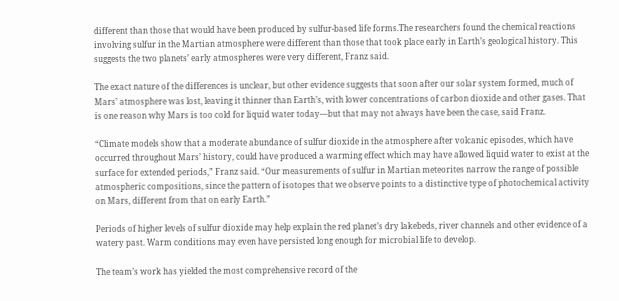different than those that would have been produced by sulfur-based life forms.The researchers found the chemical reactions involving sulfur in the Martian atmosphere were different than those that took place early in Earth’s geological history. This suggests the two planets’ early atmospheres were very different, Franz said.

The exact nature of the differences is unclear, but other evidence suggests that soon after our solar system formed, much of Mars’ atmosphere was lost, leaving it thinner than Earth’s, with lower concentrations of carbon dioxide and other gases. That is one reason why Mars is too cold for liquid water today—but that may not always have been the case, said Franz.

“Climate models show that a moderate abundance of sulfur dioxide in the atmosphere after volcanic episodes, which have occurred throughout Mars’ history, could have produced a warming effect which may have allowed liquid water to exist at the surface for extended periods,” Franz said. “Our measurements of sulfur in Martian meteorites narrow the range of possible atmospheric compositions, since the pattern of isotopes that we observe points to a distinctive type of photochemical activity on Mars, different from that on early Earth.”

Periods of higher levels of sulfur dioxide may help explain the red planet’s dry lakebeds, river channels and other evidence of a watery past. Warm conditions may even have persisted long enough for microbial life to develop.

The team’s work has yielded the most comprehensive record of the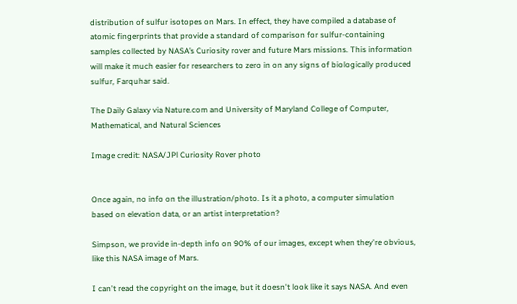distribution of sulfur isotopes on Mars. In effect, they have compiled a database of atomic fingerprints that provide a standard of comparison for sulfur-containing samples collected by NASA’s Curiosity rover and future Mars missions. This information will make it much easier for researchers to zero in on any signs of biologically produced sulfur, Farquhar said.

The Daily Galaxy via Nature.com and University of Maryland College of Computer, Mathematical, and Natural Sciences

Image credit: NASA/JPl Curiosity Rover photo


Once again, no info on the illustration/photo. Is it a photo, a computer simulation based on elevation data, or an artist interpretation?

Simpson, we provide in-depth info on 90% of our images, except when they're obvious, like this NASA image of Mars.

I can't read the copyright on the image, but it doesn't look like it says NASA. And even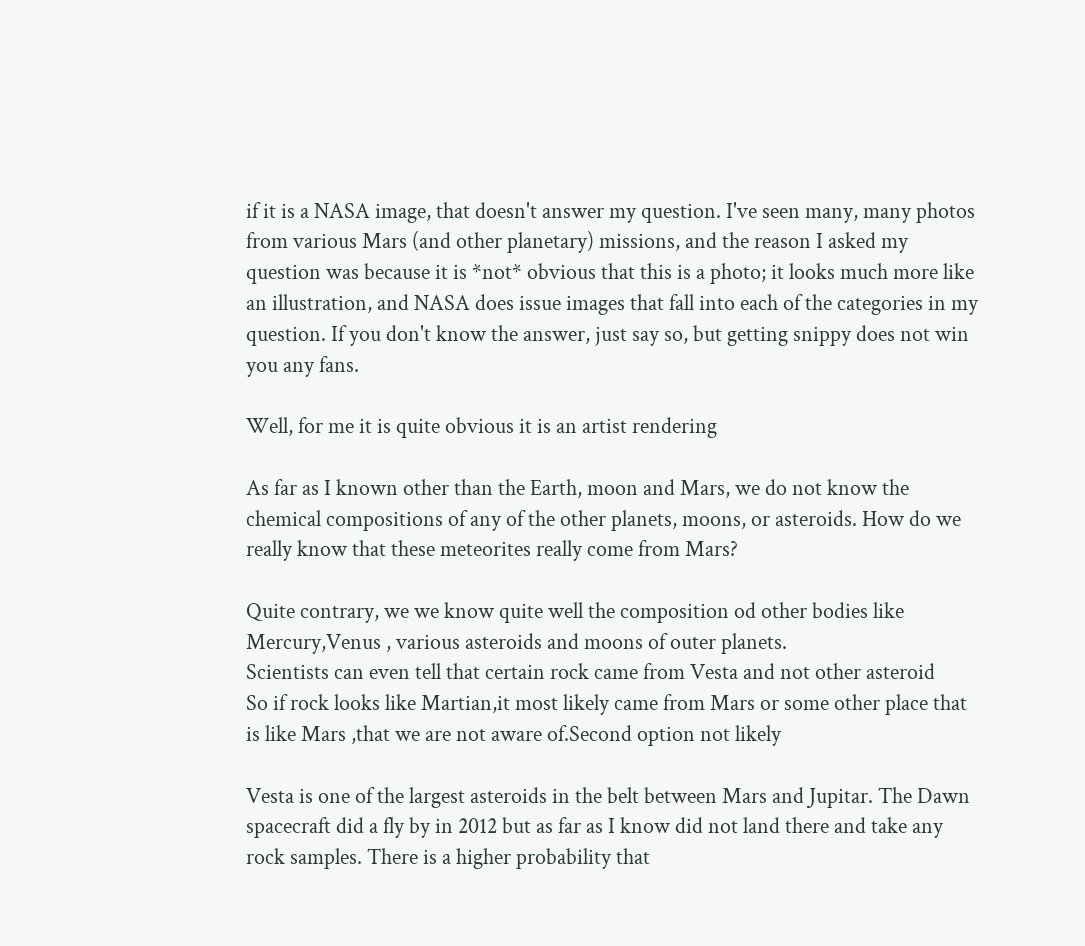if it is a NASA image, that doesn't answer my question. I've seen many, many photos from various Mars (and other planetary) missions, and the reason I asked my question was because it is *not* obvious that this is a photo; it looks much more like an illustration, and NASA does issue images that fall into each of the categories in my question. If you don't know the answer, just say so, but getting snippy does not win you any fans.

Well, for me it is quite obvious it is an artist rendering

As far as I known other than the Earth, moon and Mars, we do not know the chemical compositions of any of the other planets, moons, or asteroids. How do we really know that these meteorites really come from Mars?

Quite contrary, we we know quite well the composition od other bodies like Mercury,Venus , various asteroids and moons of outer planets.
Scientists can even tell that certain rock came from Vesta and not other asteroid
So if rock looks like Martian,it most likely came from Mars or some other place that is like Mars ,that we are not aware of.Second option not likely

Vesta is one of the largest asteroids in the belt between Mars and Jupitar. The Dawn spacecraft did a fly by in 2012 but as far as I know did not land there and take any rock samples. There is a higher probability that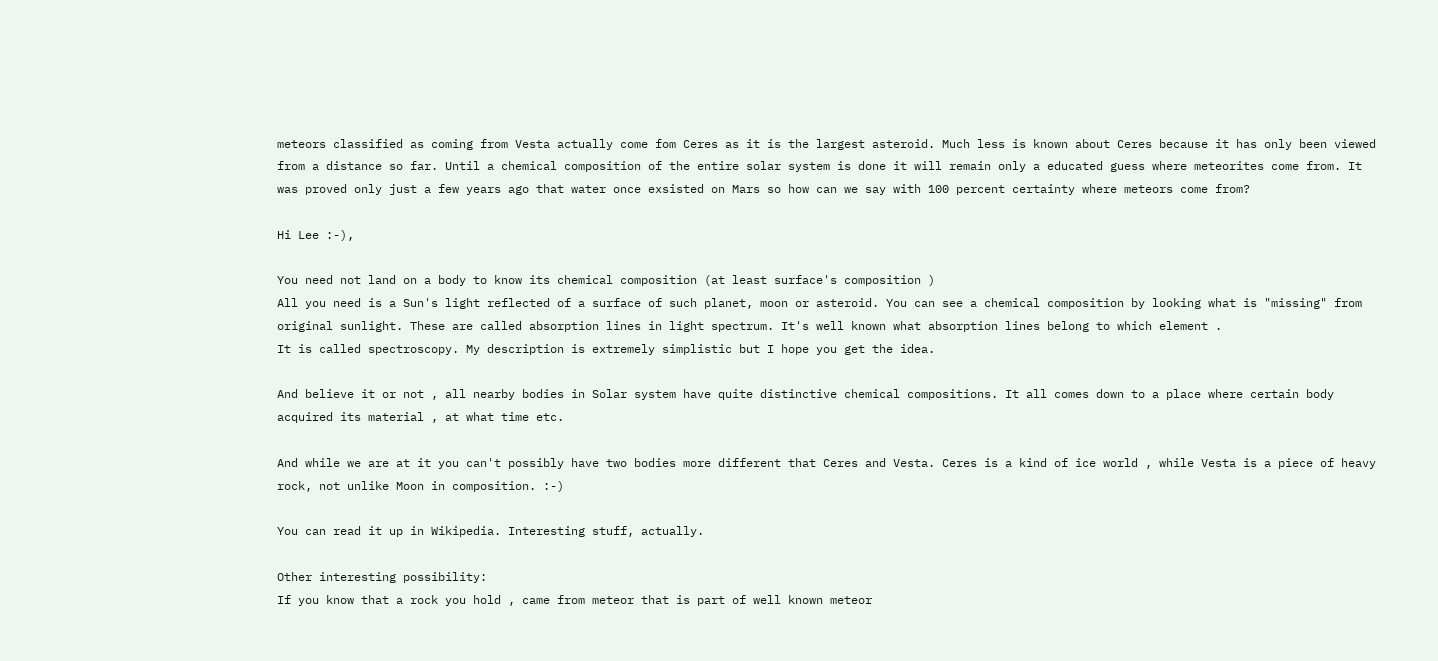meteors classified as coming from Vesta actually come fom Ceres as it is the largest asteroid. Much less is known about Ceres because it has only been viewed from a distance so far. Until a chemical composition of the entire solar system is done it will remain only a educated guess where meteorites come from. It was proved only just a few years ago that water once exsisted on Mars so how can we say with 100 percent certainty where meteors come from?

Hi Lee :-),

You need not land on a body to know its chemical composition (at least surface's composition )
All you need is a Sun's light reflected of a surface of such planet, moon or asteroid. You can see a chemical composition by looking what is "missing" from original sunlight. These are called absorption lines in light spectrum. It's well known what absorption lines belong to which element .
It is called spectroscopy. My description is extremely simplistic but I hope you get the idea.

And believe it or not , all nearby bodies in Solar system have quite distinctive chemical compositions. It all comes down to a place where certain body acquired its material , at what time etc.

And while we are at it you can't possibly have two bodies more different that Ceres and Vesta. Ceres is a kind of ice world , while Vesta is a piece of heavy rock, not unlike Moon in composition. :-)

You can read it up in Wikipedia. Interesting stuff, actually.

Other interesting possibility:
If you know that a rock you hold , came from meteor that is part of well known meteor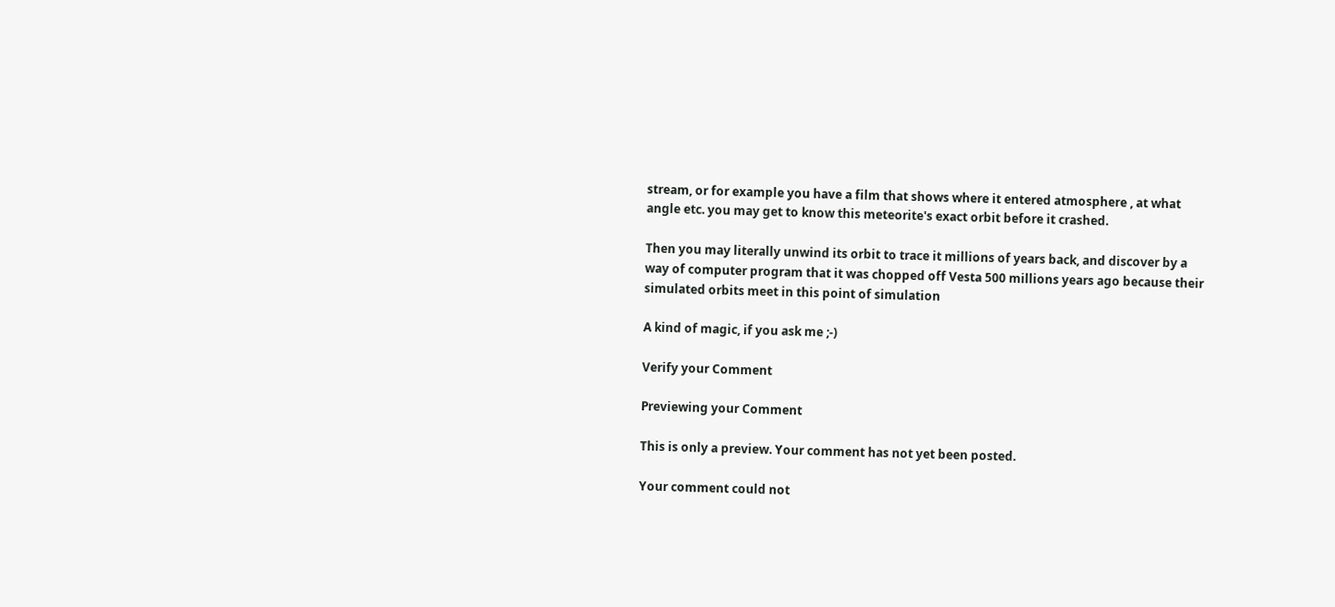stream, or for example you have a film that shows where it entered atmosphere , at what angle etc. you may get to know this meteorite's exact orbit before it crashed.

Then you may literally unwind its orbit to trace it millions of years back, and discover by a way of computer program that it was chopped off Vesta 500 millions years ago because their simulated orbits meet in this point of simulation

A kind of magic, if you ask me ;-)

Verify your Comment

Previewing your Comment

This is only a preview. Your comment has not yet been posted.

Your comment could not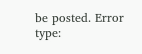be posted. Error type: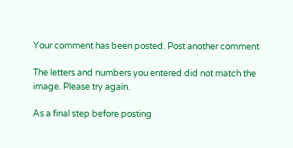Your comment has been posted. Post another comment

The letters and numbers you entered did not match the image. Please try again.

As a final step before posting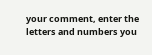your comment, enter the letters and numbers you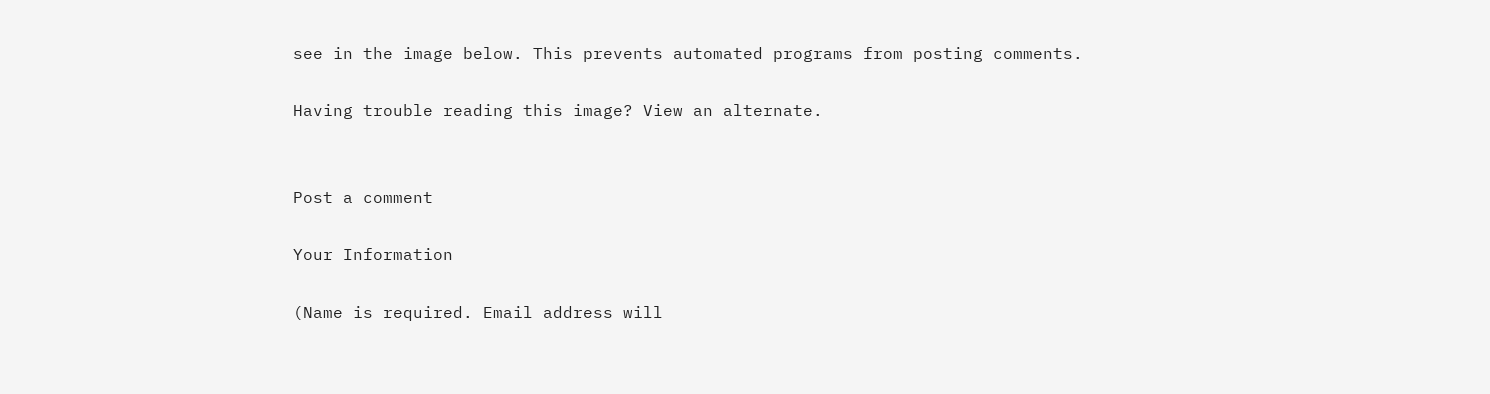see in the image below. This prevents automated programs from posting comments.

Having trouble reading this image? View an alternate.


Post a comment

Your Information

(Name is required. Email address will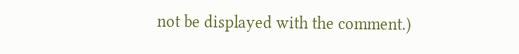not be displayed with the comment.)